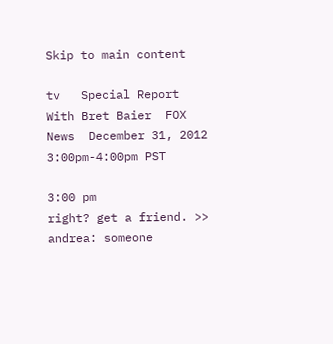Skip to main content

tv   Special Report With Bret Baier  FOX News  December 31, 2012 3:00pm-4:00pm PST

3:00 pm
right? get a friend. >> andrea: someone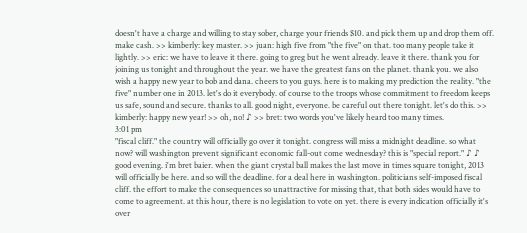doesn't have a charge and willing to stay sober, charge your friends $10. and pick them up and drop them off. make cash. >> kimberly: key master. >> juan: high five from "the five" on that. too many people take it lightly. >> eric: we have to leave it there. going to greg but he went already. leave it there. thank you for joining us tonight and throughout the year. we have the greatest fans on the planet. thank you. we also wish a happy new year to bob and dana. cheers to you guys. here is to making my prediction the reality. "the five" number one in 2013. let's do it everybody. of course to the troops whose commitment to freedom keeps us safe, sound and secure. thanks to all. good night, everyone. be careful out there tonight. let's do this. >> kimberly: happy new year! >> oh, no! ♪ >> bret: two words you've likely heard too many times.
3:01 pm
"fiscal cliff." the country will officially go over it tonight. congress will miss a midnight deadline. so what now? will washington prevent significant economic fall-out come wednesday? this is "special report." ♪ ♪ good evening. i'm bret baier. when the giant crystal ball makes the last move in times square tonight, 2013 will officially be here. and so will the deadline. for a deal here in washington. politicians self-imposed fiscal cliff. the effort to make the consequences so unattractive for missing that, that both sides would have to come to agreement. at this hour, there is no legislation to vote on yet. there is every indication officially it's over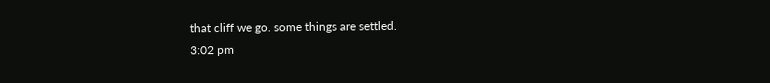that cliff we go. some things are settled.
3:02 pm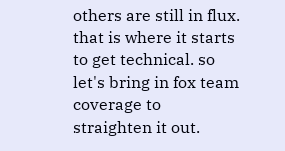others are still in flux. that is where it starts to get technical. so let's bring in fox team coverage to straighten it out.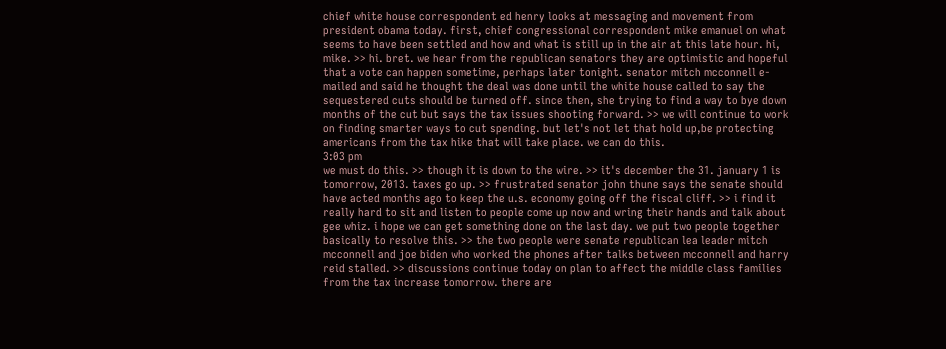chief white house correspondent ed henry looks at messaging and movement from president obama today. first, chief congressional correspondent mike emanuel on what seems to have been settled and how and what is still up in the air at this late hour. hi, mike. >> hi. bret. we hear from the republican senators they are optimistic and hopeful that a vote can happen sometime, perhaps later tonight. senator mitch mcconnell e-mailed and said he thought the deal was done until the white house called to say the sequestered cuts should be turned off. since then, she trying to find a way to bye down months of the cut but says the tax issues shooting forward. >> we will continue to work on finding smarter ways to cut spending. but let's not let that hold up,be protecting americans from the tax hike that will take place. we can do this.
3:03 pm
we must do this. >> though it is down to the wire. >> it's december the 31. january 1 is tomorrow, 2013. taxes go up. >> frustrated senator john thune says the senate should have acted months ago to keep the u.s. economy going off the fiscal cliff. >> i find it really hard to sit and listen to people come up now and wring their hands and talk about gee whiz. i hope we can get something done on the last day. we put two people together basically to resolve this. >> the two people were senate republican lea leader mitch mcconnell and joe biden who worked the phones after talks between mcconnell and harry reid stalled. >> discussions continue today on plan to affect the middle class families from the tax increase tomorrow. there are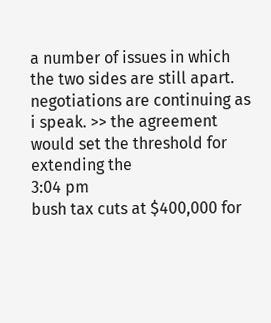a number of issues in which the two sides are still apart. negotiations are continuing as i speak. >> the agreement would set the threshold for extending the
3:04 pm
bush tax cuts at $400,000 for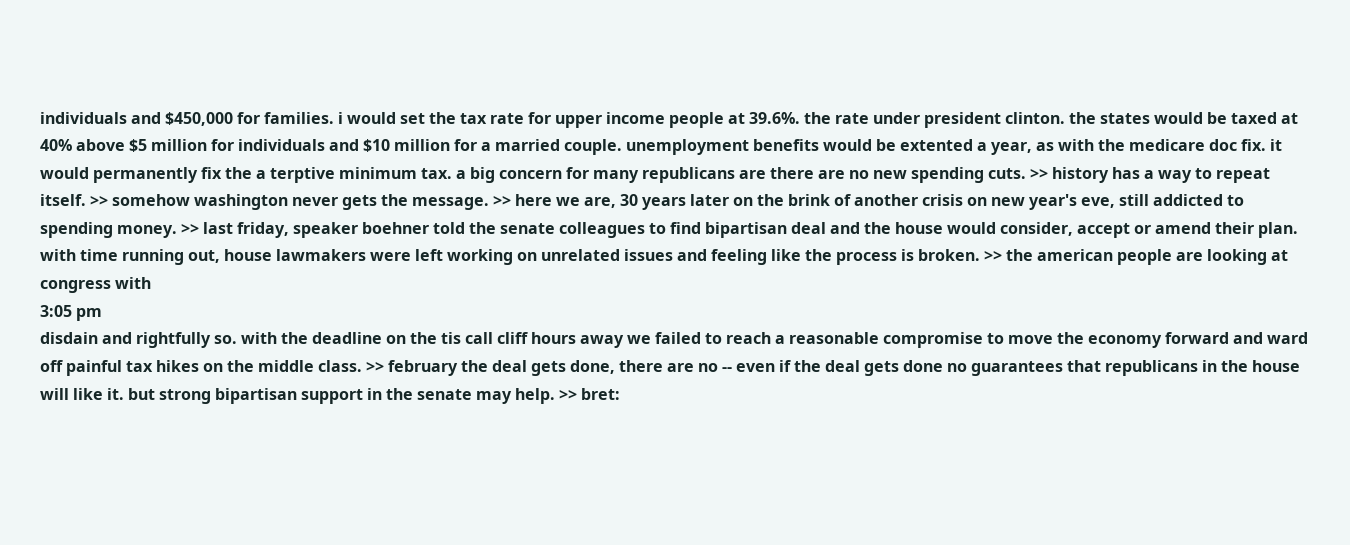individuals and $450,000 for families. i would set the tax rate for upper income people at 39.6%. the rate under president clinton. the states would be taxed at 40% above $5 million for individuals and $10 million for a married couple. unemployment benefits would be extented a year, as with the medicare doc fix. it would permanently fix the a terptive minimum tax. a big concern for many republicans are there are no new spending cuts. >> history has a way to repeat itself. >> somehow washington never gets the message. >> here we are, 30 years later on the brink of another crisis on new year's eve, still addicted to spending money. >> last friday, speaker boehner told the senate colleagues to find bipartisan deal and the house would consider, accept or amend their plan. with time running out, house lawmakers were left working on unrelated issues and feeling like the process is broken. >> the american people are looking at congress with
3:05 pm
disdain and rightfully so. with the deadline on the tis call cliff hours away we failed to reach a reasonable compromise to move the economy forward and ward off painful tax hikes on the middle class. >> february the deal gets done, there are no -- even if the deal gets done no guarantees that republicans in the house will like it. but strong bipartisan support in the senate may help. >> bret: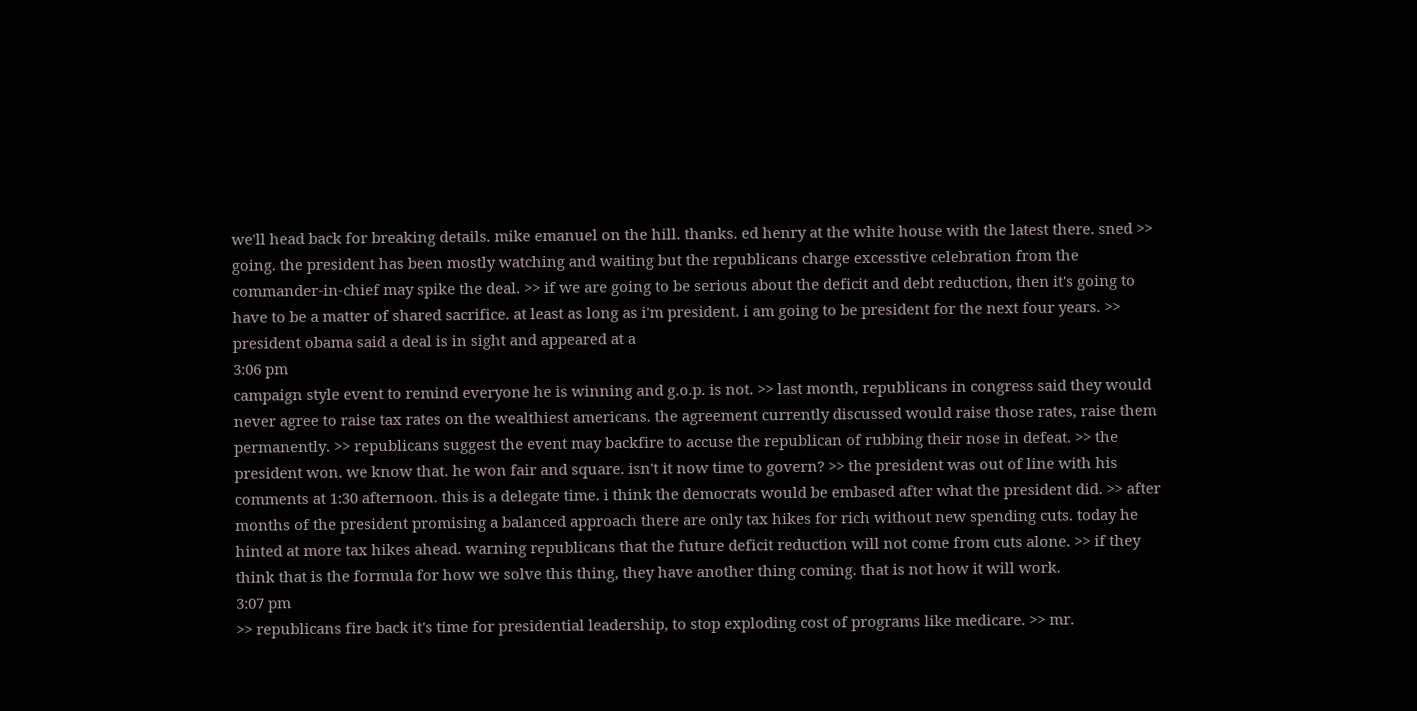we'll head back for breaking details. mike emanuel on the hill. thanks. ed henry at the white house with the latest there. sned >> going. the president has been mostly watching and waiting but the republicans charge excesstive celebration from the commander-in-chief may spike the deal. >> if we are going to be serious about the deficit and debt reduction, then it's going to have to be a matter of shared sacrifice. at least as long as i'm president. i am going to be president for the next four years. >> president obama said a deal is in sight and appeared at a
3:06 pm
campaign style event to remind everyone he is winning and g.o.p. is not. >> last month, republicans in congress said they would never agree to raise tax rates on the wealthiest americans. the agreement currently discussed would raise those rates, raise them permanently. >> republicans suggest the event may backfire to accuse the republican of rubbing their nose in defeat. >> the president won. we know that. he won fair and square. isn't it now time to govern? >> the president was out of line with his comments at 1:30 afternoon. this is a delegate time. i think the democrats would be embased after what the president did. >> after months of the president promising a balanced approach there are only tax hikes for rich without new spending cuts. today he hinted at more tax hikes ahead. warning republicans that the future deficit reduction will not come from cuts alone. >> if they think that is the formula for how we solve this thing, they have another thing coming. that is not how it will work.
3:07 pm
>> republicans fire back it's time for presidential leadership, to stop exploding cost of programs like medicare. >> mr.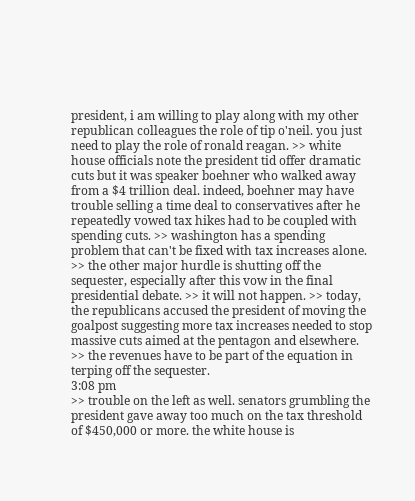president, i am willing to play along with my other republican colleagues the role of tip o'neil. you just need to play the role of ronald reagan. >> white house officials note the president tid offer dramatic cuts but it was speaker boehner who walked away from a $4 trillion deal. indeed, boehner may have trouble selling a time deal to conservatives after he repeatedly vowed tax hikes had to be coupled with spending cuts. >> washington has a spending problem that can't be fixed with tax increases alone. >> the other major hurdle is shutting off the sequester, especially after this vow in the final presidential debate. >> it will not happen. >> today, the republicans accused the president of moving the goalpost suggesting more tax increases needed to stop massive cuts aimed at the pentagon and elsewhere. >> the revenues have to be part of the equation in terping off the sequester.
3:08 pm
>> trouble on the left as well. senators grumbling the president gave away too much on the tax threshold of $450,000 or more. the white house is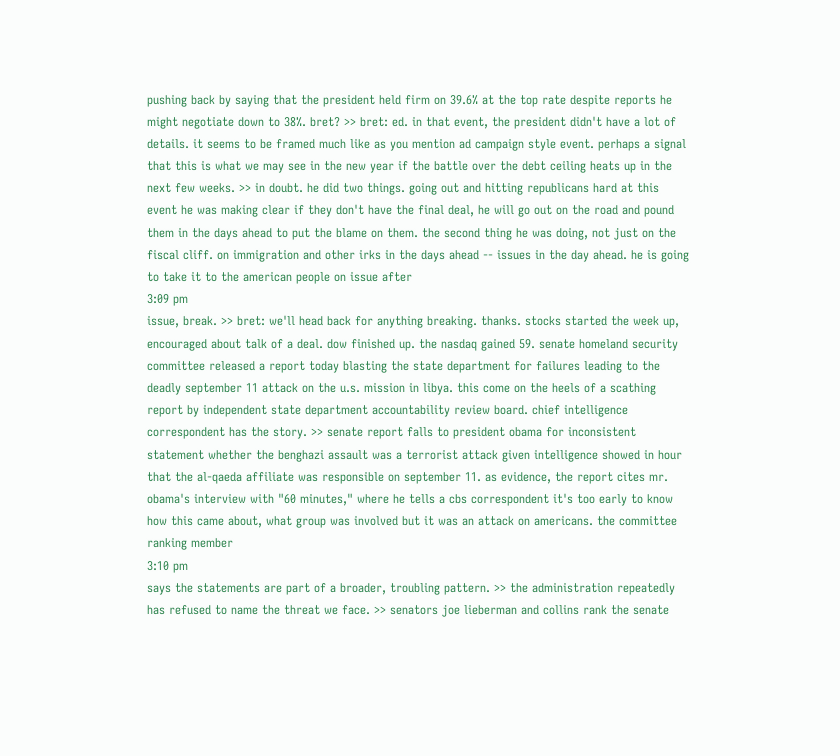pushing back by saying that the president held firm on 39.6% at the top rate despite reports he might negotiate down to 38%. bret? >> bret: ed. in that event, the president didn't have a lot of details. it seems to be framed much like as you mention ad campaign style event. perhaps a signal that this is what we may see in the new year if the battle over the debt ceiling heats up in the next few weeks. >> in doubt. he did two things. going out and hitting republicans hard at this event he was making clear if they don't have the final deal, he will go out on the road and pound them in the days ahead to put the blame on them. the second thing he was doing, not just on the fiscal cliff. on immigration and other irks in the days ahead -- issues in the day ahead. he is going to take it to the american people on issue after
3:09 pm
issue, break. >> bret: we'll head back for anything breaking. thanks. stocks started the week up, encouraged about talk of a deal. dow finished up. the nasdaq gained 59. senate homeland security committee released a report today blasting the state department for failures leading to the deadly september 11 attack on the u.s. mission in libya. this come on the heels of a scathing report by independent state department accountability review board. chief intelligence correspondent has the story. >> senate report falls to president obama for inconsistent statement whether the benghazi assault was a terrorist attack given intelligence showed in hour that the al-qaeda affiliate was responsible on september 11. as evidence, the report cites mr. obama's interview with "60 minutes," where he tells a cbs correspondent it's too early to know how this came about, what group was involved but it was an attack on americans. the committee ranking member
3:10 pm
says the statements are part of a broader, troubling pattern. >> the administration repeatedly has refused to name the threat we face. >> senators joe lieberman and collins rank the senate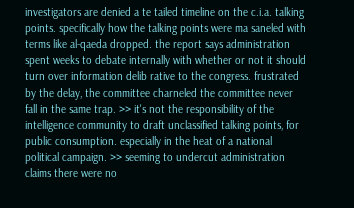investigators are denied a te tailed timeline on the c.i.a. talking points. specifically how the talking points were ma saneled with terms like al-qaeda dropped. the report says administration spent weeks to debate internally with whether or not it should turn over information delib rative to the congress. frustrated by the delay, the committee charneled the committee never fall in the same trap. >> it's not the responsibility of the intelligence community to draft unclassified talking points, for public consumption. especially in the heat of a national political campaign. >> seeming to undercut administration claims there were no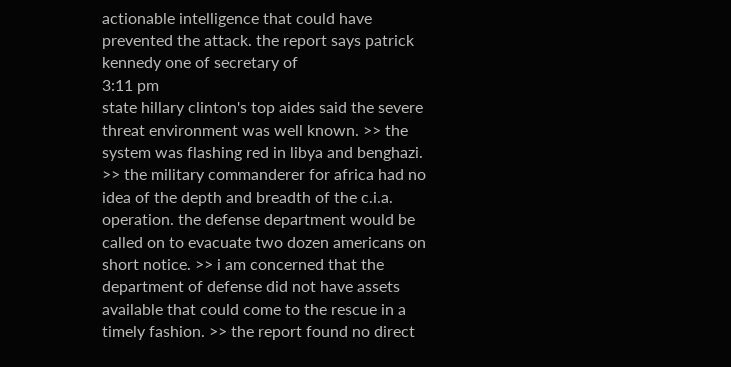actionable intelligence that could have prevented the attack. the report says patrick kennedy one of secretary of
3:11 pm
state hillary clinton's top aides said the severe threat environment was well known. >> the system was flashing red in libya and benghazi. >> the military commanderer for africa had no idea of the depth and breadth of the c.i.a. operation. the defense department would be called on to evacuate two dozen americans on short notice. >> i am concerned that the department of defense did not have assets available that could come to the rescue in a timely fashion. >> the report found no direct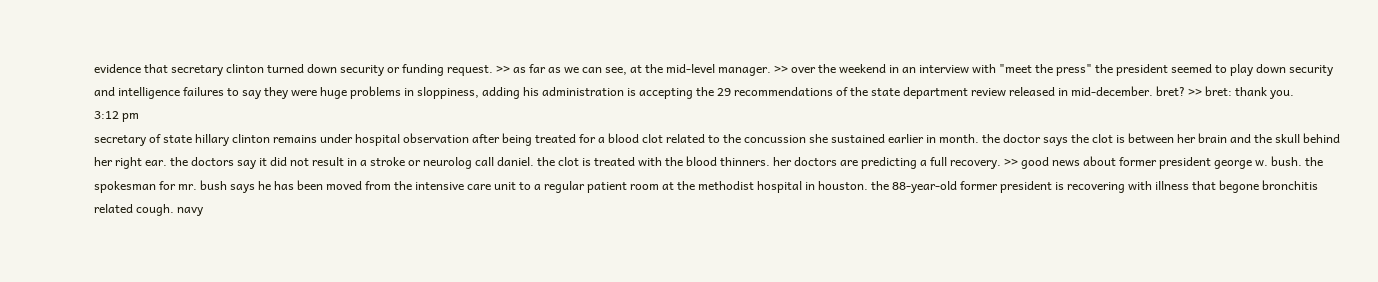evidence that secretary clinton turned down security or funding request. >> as far as we can see, at the mid-level manager. >> over the weekend in an interview with "meet the press" the president seemed to play down security and intelligence failures to say they were huge problems in sloppiness, adding his administration is accepting the 29 recommendations of the state department review released in mid-december. bret? >> bret: thank you.
3:12 pm
secretary of state hillary clinton remains under hospital observation after being treated for a blood clot related to the concussion she sustained earlier in month. the doctor says the clot is between her brain and the skull behind her right ear. the doctors say it did not result in a stroke or neurolog call daniel. the clot is treated with the blood thinners. her doctors are predicting a full recovery. >> good news about former president george w. bush. the spokesman for mr. bush says he has been moved from the intensive care unit to a regular patient room at the methodist hospital in houston. the 88-year-old former president is recovering with illness that begone bronchitis related cough. navy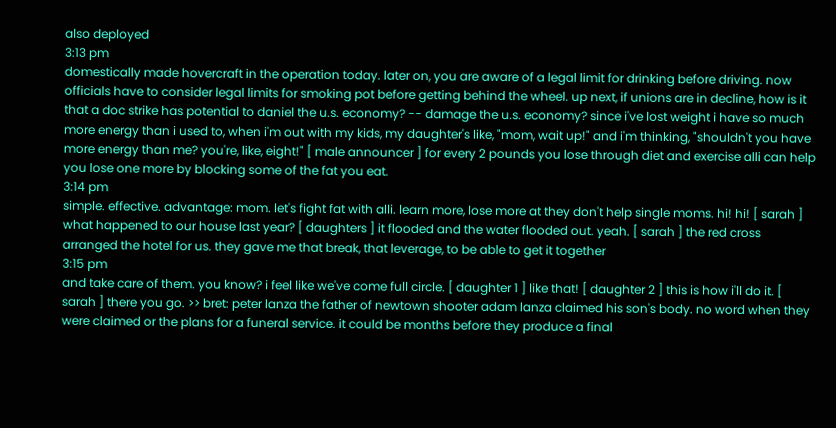also deployed
3:13 pm
domestically made hovercraft in the operation today. later on, you are aware of a legal limit for drinking before driving. now officials have to consider legal limits for smoking pot before getting behind the wheel. up next, if unions are in decline, how is it that a doc strike has potential to daniel the u.s. economy? -- damage the u.s. economy? since i've lost weight i have so much more energy than i used to, when i'm out with my kids, my daughter's like, "mom, wait up!" and i'm thinking, "shouldn't you have more energy than me? you're, like, eight!" [ male announcer ] for every 2 pounds you lose through diet and exercise alli can help you lose one more by blocking some of the fat you eat.
3:14 pm
simple. effective. advantage: mom. let's fight fat with alli. learn more, lose more at they don't help single moms. hi! hi! [ sarah ] what happened to our house last year? [ daughters ] it flooded and the water flooded out. yeah. [ sarah ] the red cross arranged the hotel for us. they gave me that break, that leverage, to be able to get it together
3:15 pm
and take care of them. you know? i feel like we've come full circle. [ daughter 1 ] like that! [ daughter 2 ] this is how i'll do it. [ sarah ] there you go. >> bret: peter lanza the father of newtown shooter adam lanza claimed his son's body. no word when they were claimed or the plans for a funeral service. it could be months before they produce a final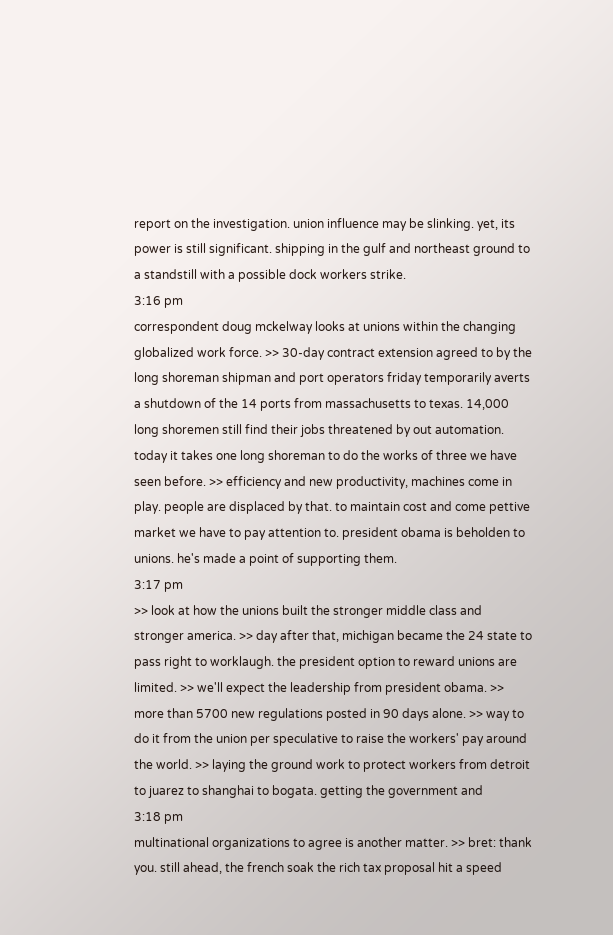report on the investigation. union influence may be slinking. yet, its power is still significant. shipping in the gulf and northeast ground to a standstill with a possible dock workers strike.
3:16 pm
correspondent doug mckelway looks at unions within the changing globalized work force. >> 30-day contract extension agreed to by the long shoreman shipman and port operators friday temporarily averts a shutdown of the 14 ports from massachusetts to texas. 14,000 long shoremen still find their jobs threatened by out automation. today it takes one long shoreman to do the works of three we have seen before. >> efficiency and new productivity, machines come in play. people are displaced by that. to maintain cost and come pettive market we have to pay attention to. president obama is beholden to unions. he's made a point of supporting them.
3:17 pm
>> look at how the unions built the stronger middle class and stronger america. >> day after that, michigan became the 24 state to pass right to worklaugh. the president option to reward unions are limited. >> we'll expect the leadership from president obama. >> more than 5700 new regulations posted in 90 days alone. >> way to do it from the union per speculative to raise the workers' pay around the world. >> laying the ground work to protect workers from detroit to juarez to shanghai to bogata. getting the government and
3:18 pm
multinational organizations to agree is another matter. >> bret: thank you. still ahead, the french soak the rich tax proposal hit a speed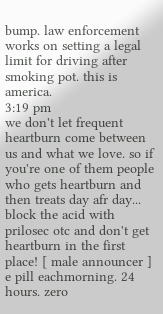bump. law enforcement works on setting a legal limit for driving after smoking pot. this is america.
3:19 pm
we don't let frequent heartburn come between us and what we love. so if you're one of them people who gets heartburn and then treats day afr day... block the acid with prilosec otc and don't get heartburn in the first place! [ male announcer ] e pill eachmorning. 24 hours. zero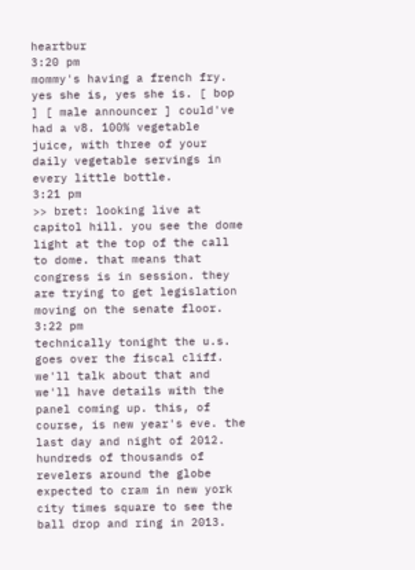heartbur
3:20 pm
mommy's having a french fry. yes she is, yes she is. [ bop ] [ male announcer ] could've had a v8. 100% vegetable juice, with three of your daily vegetable servings in every little bottle.
3:21 pm
>> bret: looking live at capitol hill. you see the dome light at the top of the call to dome. that means that congress is in session. they are trying to get legislation moving on the senate floor.
3:22 pm
technically tonight the u.s. goes over the fiscal cliff. we'll talk about that and we'll have details with the panel coming up. this, of course, is new year's eve. the last day and night of 2012. hundreds of thousands of revelers around the globe expected to cram in new york city times square to see the ball drop and ring in 2013.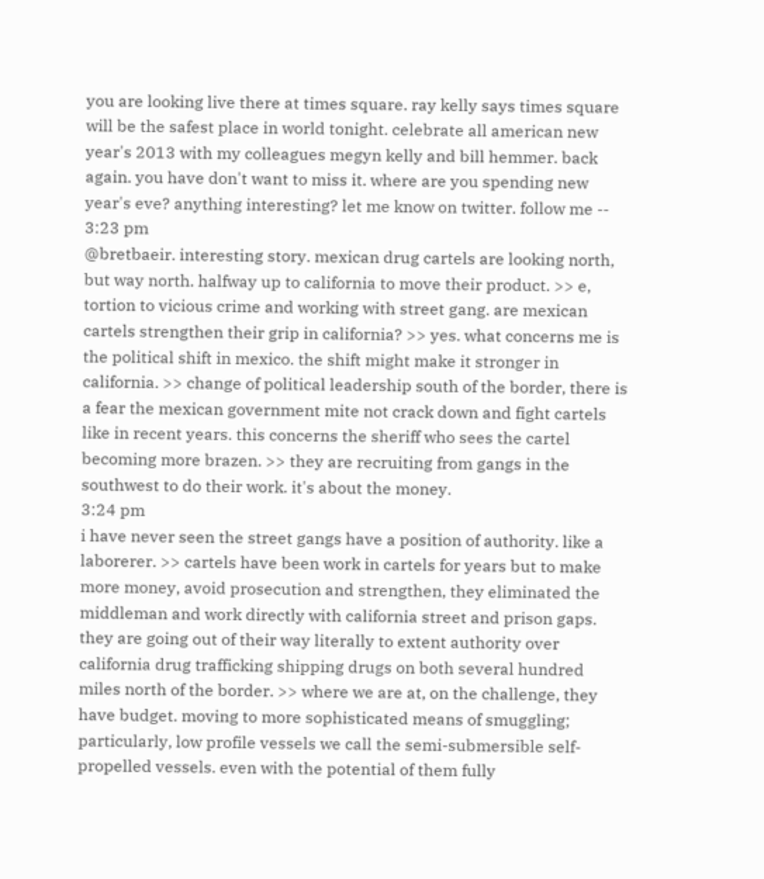you are looking live there at times square. ray kelly says times square will be the safest place in world tonight. celebrate all american new year's 2013 with my colleagues megyn kelly and bill hemmer. back again. you have don't want to miss it. where are you spending new year's eve? anything interesting? let me know on twitter. follow me --
3:23 pm
@bretbaeir. interesting story. mexican drug cartels are looking north, but way north. halfway up to california to move their product. >> e, tortion to vicious crime and working with street gang. are mexican cartels strengthen their grip in california? >> yes. what concerns me is the political shift in mexico. the shift might make it stronger in california. >> change of political leadership south of the border, there is a fear the mexican government mite not crack down and fight cartels like in recent years. this concerns the sheriff who sees the cartel becoming more brazen. >> they are recruiting from gangs in the southwest to do their work. it's about the money.
3:24 pm
i have never seen the street gangs have a position of authority. like a laborerer. >> cartels have been work in cartels for years but to make more money, avoid prosecution and strengthen, they eliminated the middleman and work directly with california street and prison gaps. they are going out of their way literally to extent authority over california drug trafficking shipping drugs on both several hundred miles north of the border. >> where we are at, on the challenge, they have budget. moving to more sophisticated means of smuggling; particularly, low profile vessels we call the semi-submersible self-propelled vessels. even with the potential of them fully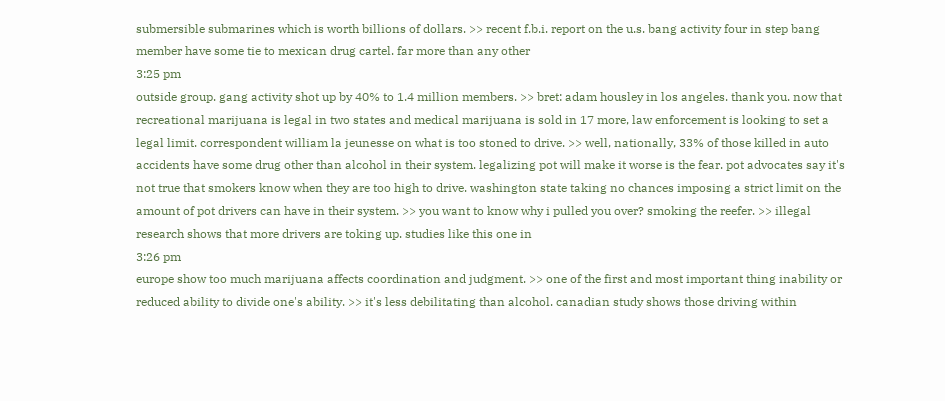submersible submarines which is worth billions of dollars. >> recent f.b.i. report on the u.s. bang activity four in step bang member have some tie to mexican drug cartel. far more than any other
3:25 pm
outside group. gang activity shot up by 40% to 1.4 million members. >> bret: adam housley in los angeles. thank you. now that recreational marijuana is legal in two states and medical marijuana is sold in 17 more, law enforcement is looking to set a legal limit. correspondent william la jeunesse on what is too stoned to drive. >> well, nationally, 33% of those killed in auto accidents have some drug other than alcohol in their system. legalizing pot will make it worse is the fear. pot advocates say it's not true that smokers know when they are too high to drive. washington state taking no chances imposing a strict limit on the amount of pot drivers can have in their system. >> you want to know why i pulled you over? smoking the reefer. >> illegal research shows that more drivers are toking up. studies like this one in
3:26 pm
europe show too much marijuana affects coordination and judgment. >> one of the first and most important thing inability or reduced ability to divide one's ability. >> it's less debilitating than alcohol. canadian study shows those driving within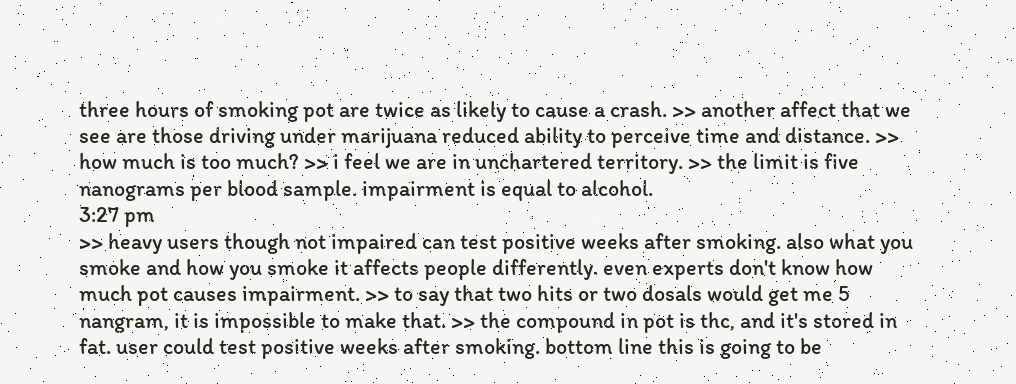three hours of smoking pot are twice as likely to cause a crash. >> another affect that we see are those driving under marijuana reduced ability to perceive time and distance. >> how much is too much? >> i feel we are in unchartered territory. >> the limit is five nanograms per blood sample. impairment is equal to alcohol.
3:27 pm
>> heavy users though not impaired can test positive weeks after smoking. also what you smoke and how you smoke it affects people differently. even experts don't know how much pot causes impairment. >> to say that two hits or two dosals would get me 5 nangram, it is impossible to make that. >> the compound in pot is thc, and it's stored in fat. user could test positive weeks after smoking. bottom line this is going to be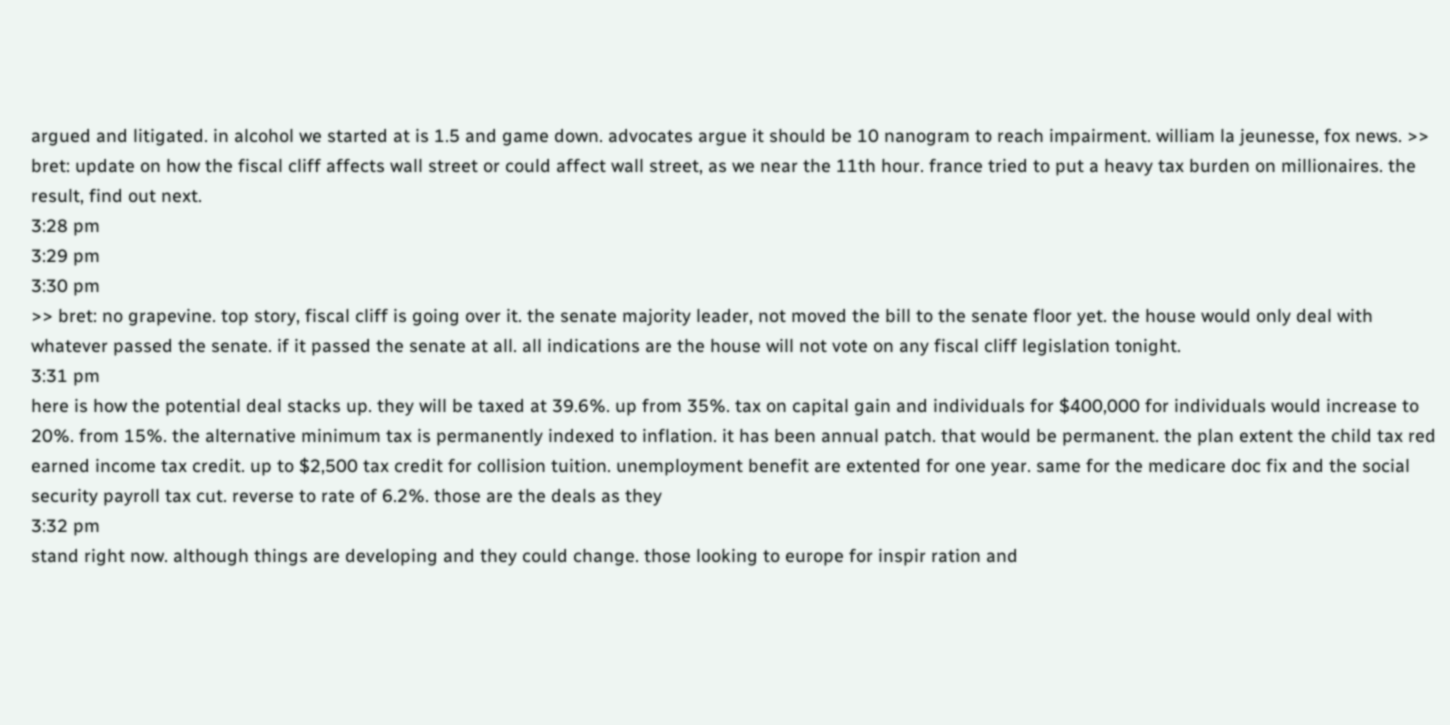argued and litigated. in alcohol we started at is 1.5 and game down. advocates argue it should be 10 nanogram to reach impairment. william la jeunesse, fox news. >> bret: update on how the fiscal cliff affects wall street or could affect wall street, as we near the 11th hour. france tried to put a heavy tax burden on millionaires. the result, find out next.
3:28 pm
3:29 pm
3:30 pm
>> bret: no grapevine. top story, fiscal cliff is going over it. the senate majority leader, not moved the bill to the senate floor yet. the house would only deal with whatever passed the senate. if it passed the senate at all. all indications are the house will not vote on any fiscal cliff legislation tonight.
3:31 pm
here is how the potential deal stacks up. they will be taxed at 39.6%. up from 35%. tax on capital gain and individuals for $400,000 for individuals would increase to 20%. from 15%. the alternative minimum tax is permanently indexed to inflation. it has been annual patch. that would be permanent. the plan extent the child tax red earned income tax credit. up to $2,500 tax credit for collision tuition. unemployment benefit are extented for one year. same for the medicare doc fix and the social security payroll tax cut. reverse to rate of 6.2%. those are the deals as they
3:32 pm
stand right now. although things are developing and they could change. those looking to europe for inspir ration and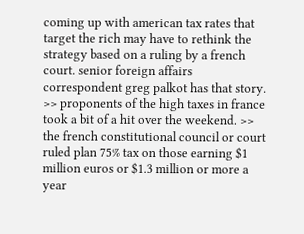coming up with american tax rates that target the rich may have to rethink the strategy based on a ruling by a french court. senior foreign affairs correspondent greg palkot has that story. >> proponents of the high taxes in france took a bit of a hit over the weekend. >> the french constitutional council or court ruled plan 75% tax on those earning $1 million euros or $1.3 million or more a year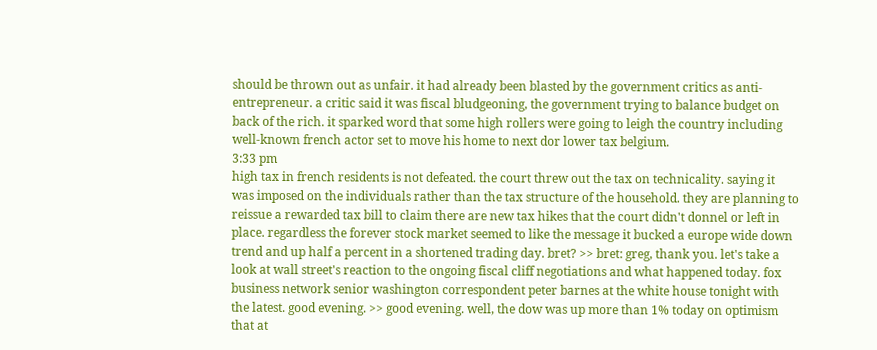should be thrown out as unfair. it had already been blasted by the government critics as anti-entrepreneur. a critic said it was fiscal bludgeoning, the government trying to balance budget on back of the rich. it sparked word that some high rollers were going to leigh the country including well-known french actor set to move his home to next dor lower tax belgium.
3:33 pm
high tax in french residents is not defeated. the court threw out the tax on technicality. saying it was imposed on the individuals rather than the tax structure of the household. they are planning to reissue a rewarded tax bill to claim there are new tax hikes that the court didn't donnel or left in place. regardless the forever stock market seemed to like the message it bucked a europe wide down trend and up half a percent in a shortened trading day. bret? >> bret: greg, thank you. let's take a look at wall street's reaction to the ongoing fiscal cliff negotiations and what happened today. fox business network senior washington correspondent peter barnes at the white house tonight with the latest. good evening. >> good evening. well, the dow was up more than 1% today on optimism that at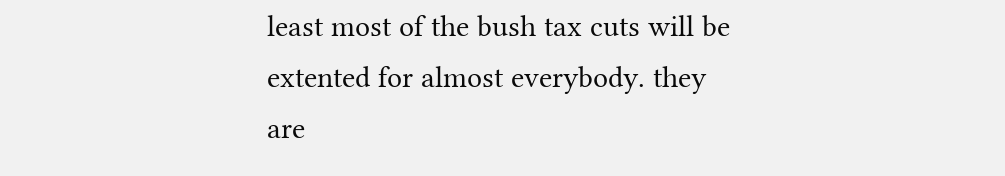least most of the bush tax cuts will be extented for almost everybody. they are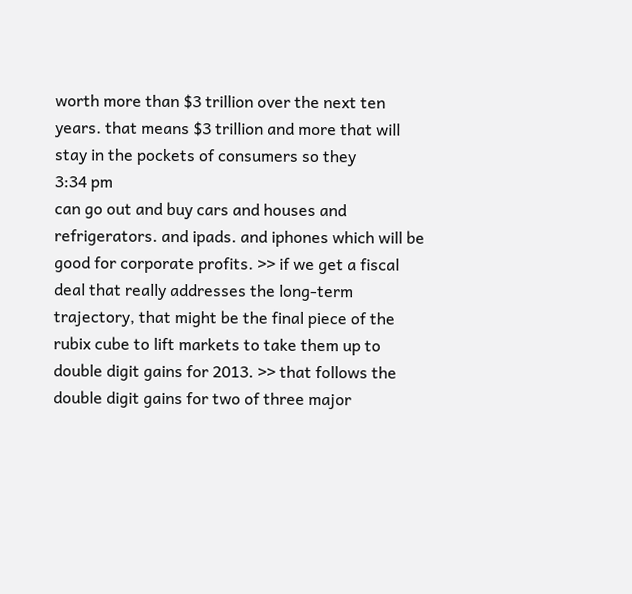worth more than $3 trillion over the next ten years. that means $3 trillion and more that will stay in the pockets of consumers so they
3:34 pm
can go out and buy cars and houses and refrigerators. and ipads. and iphones which will be good for corporate profits. >> if we get a fiscal deal that really addresses the long-term trajectory, that might be the final piece of the rubix cube to lift markets to take them up to double digit gains for 2013. >> that follows the double digit gains for two of three major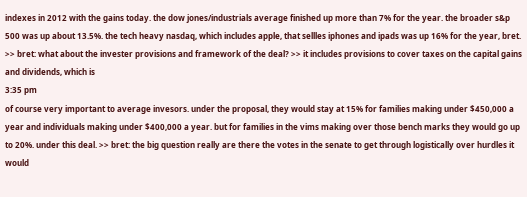indexes in 2012 with the gains today. the dow jones/industrials average finished up more than 7% for the year. the broader s&p 500 was up about 13.5%. the tech heavy nasdaq, which includes apple, that sellles iphones and ipads was up 16% for the year, bret. >> bret: what about the invester provisions and framework of the deal? >> it includes provisions to cover taxes on the capital gains and dividends, which is
3:35 pm
of course very important to average invesors. under the proposal, they would stay at 15% for families making under $450,000 a year and individuals making under $400,000 a year. but for families in the vims making over those bench marks they would go up to 20%. under this deal. >> bret: the big question really are there the votes in the senate to get through logistically over hurdles it would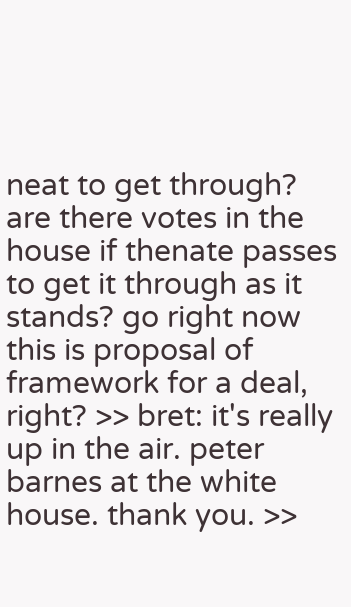neat to get through? are there votes in the house if thenate passes to get it through as it stands? go right now this is proposal of framework for a deal, right? >> bret: it's really up in the air. peter barnes at the white house. thank you. >>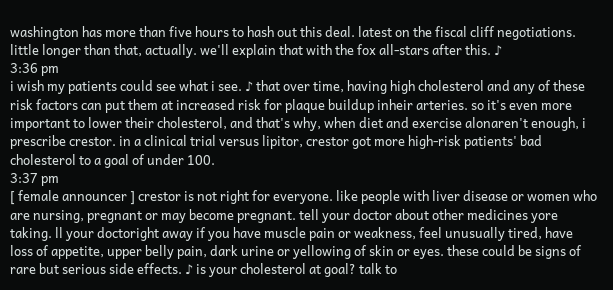washington has more than five hours to hash out this deal. latest on the fiscal cliff negotiations. little longer than that, actually. we'll explain that with the fox all-stars after this. ♪
3:36 pm
i wish my patients could see what i see. ♪ that over time, having high cholesterol and any of these risk factors can put them at increased risk for plaque buildup inheir arteries. so it's even more important to lower their cholesterol, and that's why, when diet and exercise alonaren't enough, i prescribe crestor. in a clinical trial versus lipitor, crestor got more high-risk patients' bad cholesterol to a goal of under 100.
3:37 pm
[ female announcer ] crestor is not right for everyone. like people with liver disease or women who are nursing, pregnant or may become pregnant. tell your doctor about other medicines yore taking. ll your doctoright away if you have muscle pain or weakness, feel unusually tired, have loss of appetite, upper belly pain, dark urine or yellowing of skin or eyes. these could be signs of rare but serious side effects. ♪ is your cholesterol at goal? talk to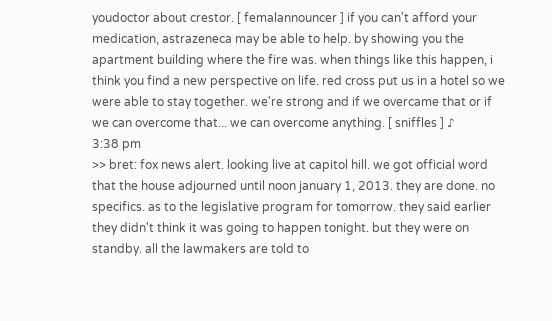youdoctor about crestor. [ femalannouncer ] if you can't afford your medication, astrazeneca may be able to help. by showing you the apartment building where the fire was. when things like this happen, i think you find a new perspective on life. red cross put us in a hotel so we were able to stay together. we're strong and if we overcame that or if we can overcome that... we can overcome anything. [ sniffles ] ♪
3:38 pm
>> bret: fox news alert. looking live at capitol hill. we got official word that the house adjourned until noon january 1, 2013. they are done. no specifics. as to the legislative program for tomorrow. they said earlier they didn't think it was going to happen tonight. but they were on standby. all the lawmakers are told to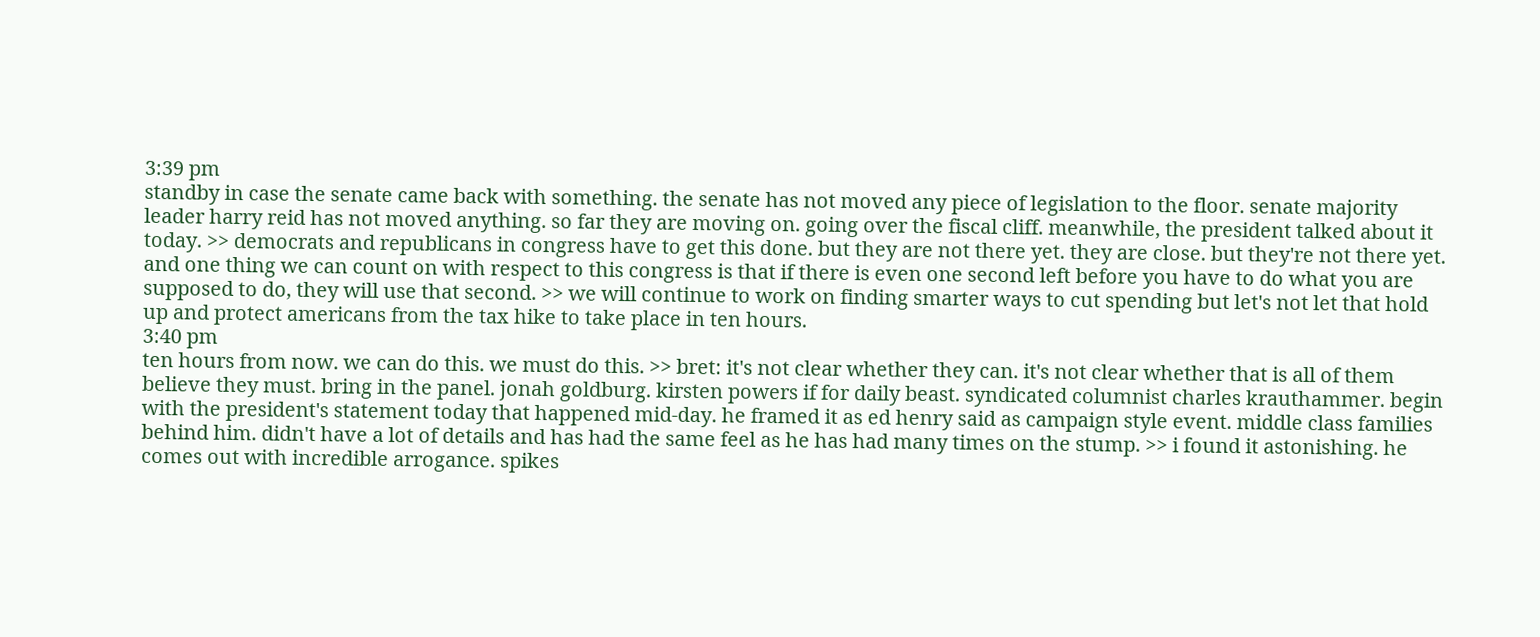3:39 pm
standby in case the senate came back with something. the senate has not moved any piece of legislation to the floor. senate majority leader harry reid has not moved anything. so far they are moving on. going over the fiscal cliff. meanwhile, the president talked about it today. >> democrats and republicans in congress have to get this done. but they are not there yet. they are close. but they're not there yet. and one thing we can count on with respect to this congress is that if there is even one second left before you have to do what you are supposed to do, they will use that second. >> we will continue to work on finding smarter ways to cut spending but let's not let that hold up and protect americans from the tax hike to take place in ten hours.
3:40 pm
ten hours from now. we can do this. we must do this. >> bret: it's not clear whether they can. it's not clear whether that is all of them believe they must. bring in the panel. jonah goldburg. kirsten powers if for daily beast. syndicated columnist charles krauthammer. begin with the president's statement today that happened mid-day. he framed it as ed henry said as campaign style event. middle class families behind him. didn't have a lot of details and has had the same feel as he has had many times on the stump. >> i found it astonishing. he comes out with incredible arrogance. spikes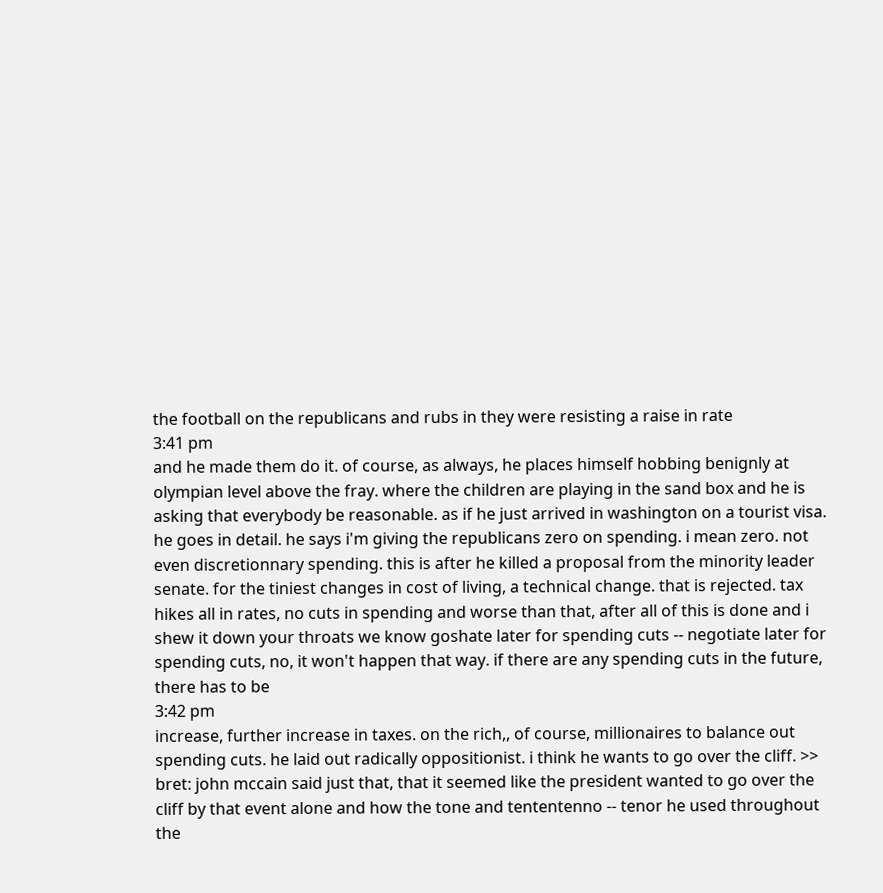the football on the republicans and rubs in they were resisting a raise in rate
3:41 pm
and he made them do it. of course, as always, he places himself hobbing benignly at olympian level above the fray. where the children are playing in the sand box and he is asking that everybody be reasonable. as if he just arrived in washington on a tourist visa. he goes in detail. he says i'm giving the republicans zero on spending. i mean zero. not even discretionnary spending. this is after he killed a proposal from the minority leader senate. for the tiniest changes in cost of living, a technical change. that is rejected. tax hikes all in rates, no cuts in spending and worse than that, after all of this is done and i shew it down your throats we know goshate later for spending cuts -- negotiate later for spending cuts, no, it won't happen that way. if there are any spending cuts in the future, there has to be
3:42 pm
increase, further increase in taxes. on the rich,, of course, millionaires to balance out spending cuts. he laid out radically oppositionist. i think he wants to go over the cliff. >> bret: john mccain said just that, that it seemed like the president wanted to go over the cliff by that event alone and how the tone and tententenno -- tenor he used throughout the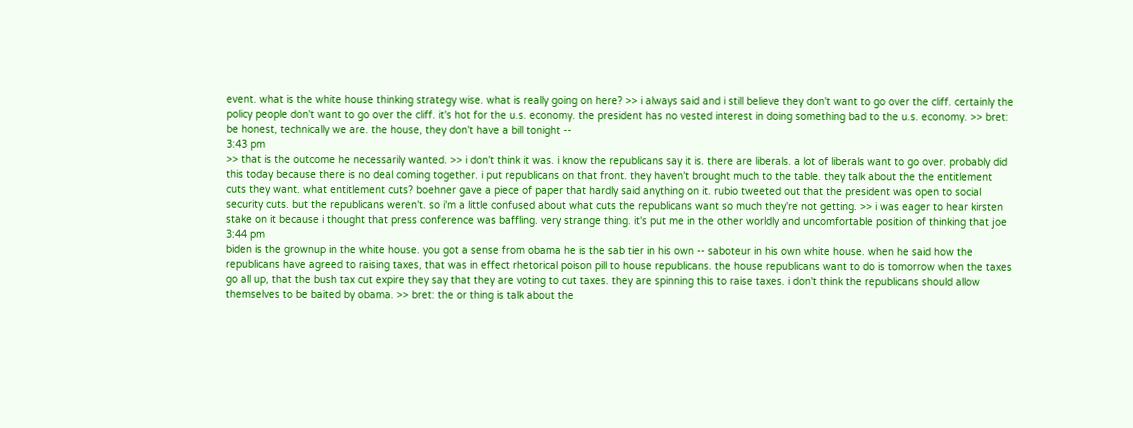event. what is the white house thinking strategy wise. what is really going on here? >> i always said and i still believe they don't want to go over the cliff. certainly the policy people don't want to go over the cliff. it's hot for the u.s. economy. the president has no vested interest in doing something bad to the u.s. economy. >> bret: be honest, technically we are. the house, they don't have a bill tonight --
3:43 pm
>> that is the outcome he necessarily wanted. >> i don't think it was. i know the republicans say it is. there are liberals. a lot of liberals want to go over. probably did this today because there is no deal coming together. i put republicans on that front. they haven't brought much to the table. they talk about the the entitlement cuts they want. what entitlement cuts? boehner gave a piece of paper that hardly said anything on it. rubio tweeted out that the president was open to social security cuts. but the republicans weren't. so i'm a little confused about what cuts the republicans want so much they're not getting. >> i was eager to hear kirsten stake on it because i thought that press conference was baffling. very strange thing. it's put me in the other worldly and uncomfortable position of thinking that joe
3:44 pm
biden is the grownup in the white house. you got a sense from obama he is the sab tier in his own -- saboteur in his own white house. when he said how the republicans have agreed to raising taxes, that was in effect rhetorical poison pill to house republicans. the house republicans want to do is tomorrow when the taxes go all up, that the bush tax cut expire they say that they are voting to cut taxes. they are spinning this to raise taxes. i don't think the republicans should allow themselves to be baited by obama. >> bret: the or thing is talk about the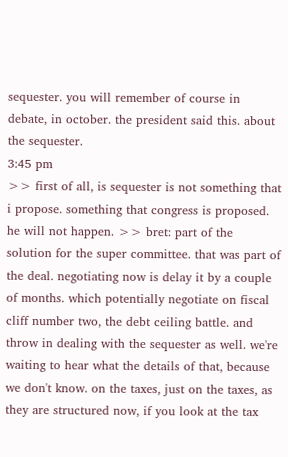sequester. you will remember of course in debate, in october. the president said this. about the sequester.
3:45 pm
>> first of all, is sequester is not something that i propose. something that congress is proposed. he will not happen. >> bret: part of the solution for the super committee. that was part of the deal. negotiating now is delay it by a couple of months. which potentially negotiate on fiscal cliff number two, the debt ceiling battle. and throw in dealing with the sequester as well. we're waiting to hear what the details of that, because we don't know. on the taxes, just on the taxes, as they are structured now, if you look at the tax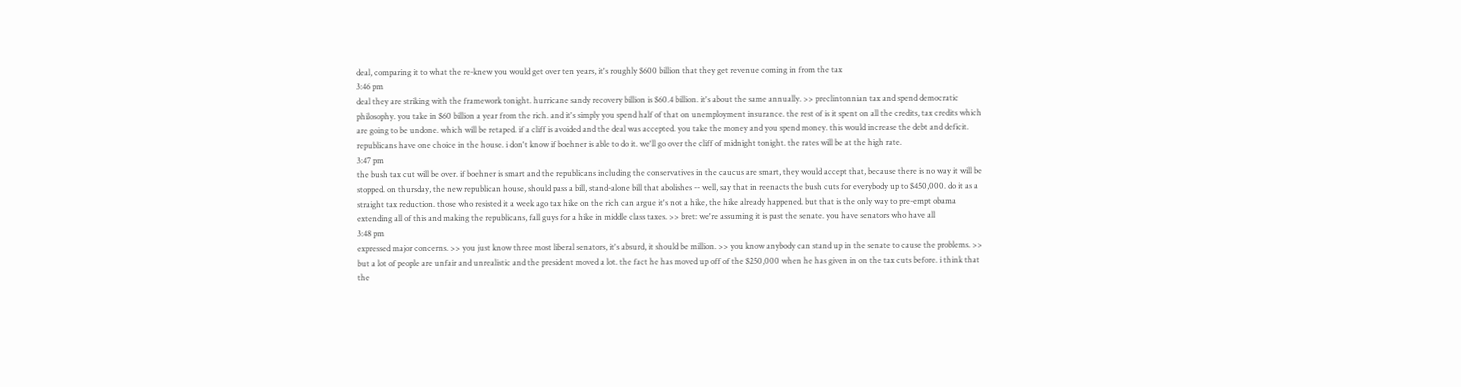deal, comparing it to what the re-knew you would get over ten years, it's roughly $600 billion that they get revenue coming in from the tax
3:46 pm
deal they are striking with the framework tonight. hurricane sandy recovery billion is $60.4 billion. it's about the same annually. >> preclintonnian tax and spend democratic philosophy. you take in $60 billion a year from the rich. and it's simply you spend half of that on unemployment insurance. the rest of is it spent on all the credits, tax credits which are going to be undone. which will be retaped. if a cliff is avoided and the deal was accepted. you take the money and you spend money. this would increase the debt and deficit. republicans have one choice in the house. i don't know if boehner is able to do it. we'll go over the cliff of midnight tonight. the rates will be at the high rate.
3:47 pm
the bush tax cut will be over. if boehner is smart and the republicans including the conservatives in the caucus are smart, they would accept that, because there is no way it will be stopped. on thursday, the new republican house, should pass a bill, stand-alone bill that abolishes -- well, say that in reenacts the bush cuts for everybody up to $450,000. do it as a straight tax reduction. those who resisted it a week ago tax hike on the rich can argue it's not a hike, the hike already happened. but that is the only way to pre-empt obama extending all of this and making the republicans, fall guys for a hike in middle class taxes. >> bret: we're assuming it is past the senate. you have senators who have all
3:48 pm
expressed major concerns. >> you just know three most liberal senators, it's absurd, it should be million. >> you know anybody can stand up in the senate to cause the problems. >> but a lot of people are unfair and unrealistic and the president moved a lot. the fact he has moved up off of the $250,000 when he has given in on the tax cuts before. i think that the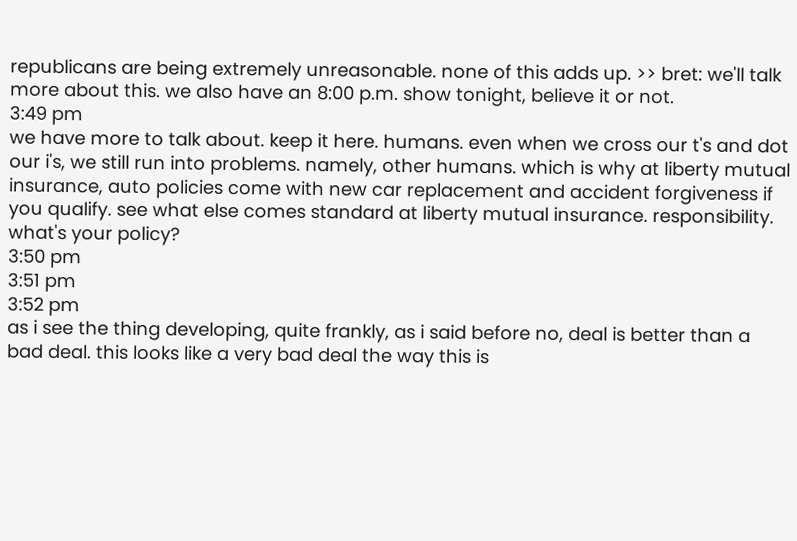republicans are being extremely unreasonable. none of this adds up. >> bret: we'll talk more about this. we also have an 8:00 p.m. show tonight, believe it or not.
3:49 pm
we have more to talk about. keep it here. humans. even when we cross our t's and dot our i's, we still run into problems. namely, other humans. which is why at liberty mutual insurance, auto policies come with new car replacement and accident forgiveness if you qualify. see what else comes standard at liberty mutual insurance. responsibility. what's your policy?
3:50 pm
3:51 pm
3:52 pm
as i see the thing developing, quite frankly, as i said before no, deal is better than a bad deal. this looks like a very bad deal the way this is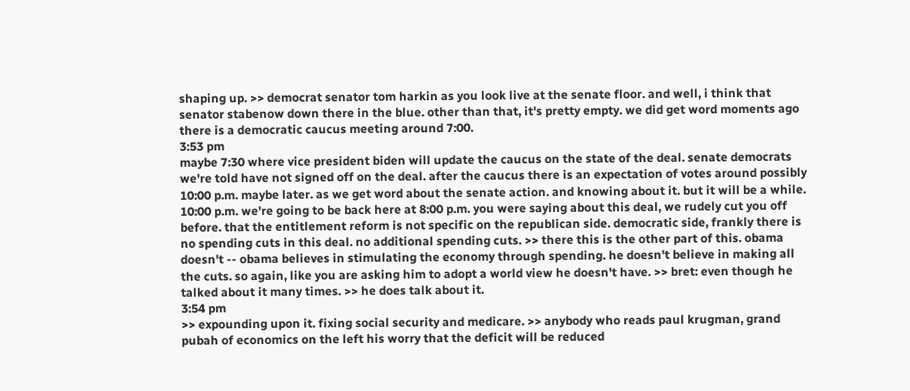shaping up. >> democrat senator tom harkin as you look live at the senate floor. and well, i think that senator stabenow down there in the blue. other than that, it's pretty empty. we did get word moments ago there is a democratic caucus meeting around 7:00.
3:53 pm
maybe 7:30 where vice president biden will update the caucus on the state of the deal. senate democrats we're told have not signed off on the deal. after the caucus there is an expectation of votes around possibly 10:00 p.m. maybe later. as we get word about the senate action. and knowing about it. but it will be a while. 10:00 p.m. we're going to be back here at 8:00 p.m. you were saying about this deal, we rudely cut you off before. that the entitlement reform is not specific on the republican side. democratic side, frankly there is no spending cuts in this deal. no additional spending cuts. >> there this is the other part of this. obama doesn't -- obama believes in stimulating the economy through spending. he doesn't believe in making all the cuts. so again, like you are asking him to adopt a world view he doesn't have. >> bret: even though he talked about it many times. >> he does talk about it.
3:54 pm
>> expounding upon it. fixing social security and medicare. >> anybody who reads paul krugman, grand pubah of economics on the left his worry that the deficit will be reduced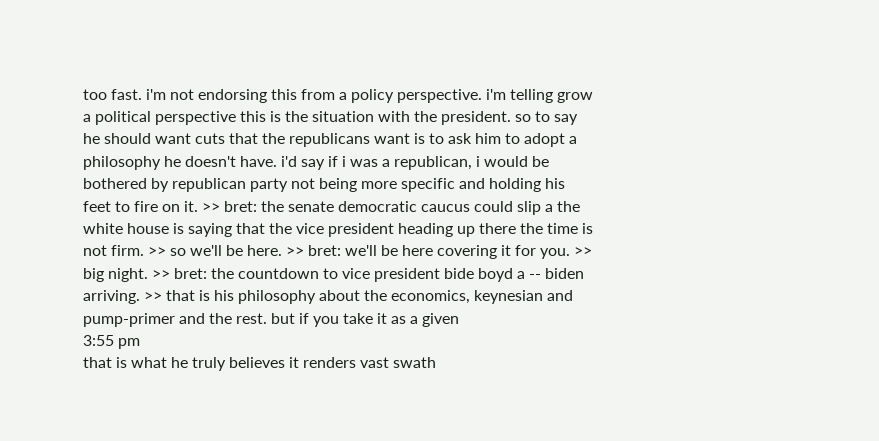too fast. i'm not endorsing this from a policy perspective. i'm telling grow a political perspective this is the situation with the president. so to say he should want cuts that the republicans want is to ask him to adopt a philosophy he doesn't have. i'd say if i was a republican, i would be bothered by republican party not being more specific and holding his feet to fire on it. >> bret: the senate democratic caucus could slip a the white house is saying that the vice president heading up there the time is not firm. >> so we'll be here. >> bret: we'll be here covering it for you. >> big night. >> bret: the countdown to vice president bide boyd a -- biden arriving. >> that is his philosophy about the economics, keynesian and pump-primer and the rest. but if you take it as a given
3:55 pm
that is what he truly believes it renders vast swath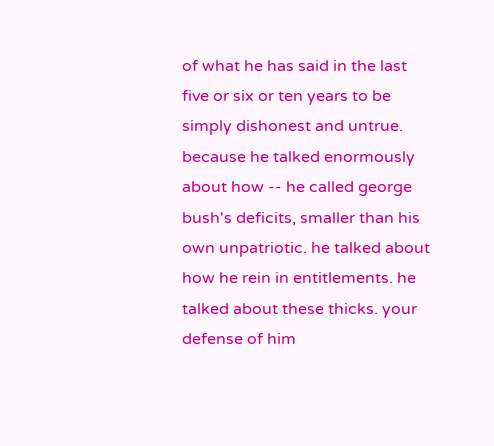of what he has said in the last five or six or ten years to be simply dishonest and untrue. because he talked enormously about how -- he called george bush's deficits, smaller than his own unpatriotic. he talked about how he rein in entitlements. he talked about these thicks. your defense of him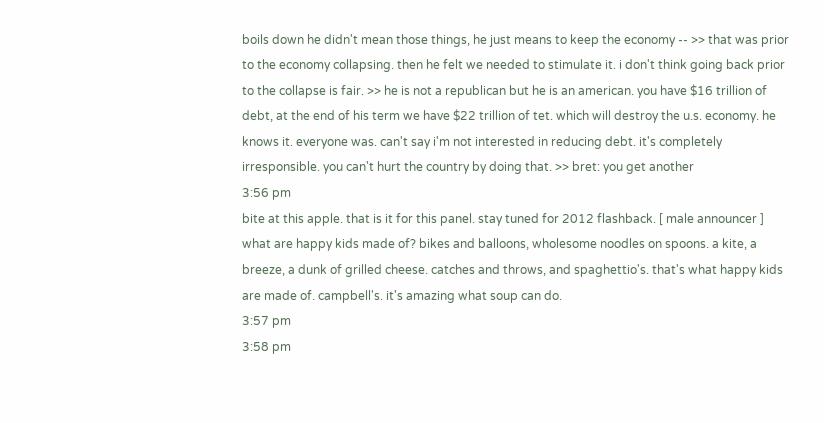boils down he didn't mean those things, he just means to keep the economy -- >> that was prior to the economy collapsing. then he felt we needed to stimulate it. i don't think going back prior to the collapse is fair. >> he is not a republican but he is an american. you have $16 trillion of debt, at the end of his term we have $22 trillion of tet. which will destroy the u.s. economy. he knows it. everyone was. can't say i'm not interested in reducing debt. it's completely irresponsible. you can't hurt the country by doing that. >> bret: you get another
3:56 pm
bite at this apple. that is it for this panel. stay tuned for 2012 flashback. [ male announcer ] what are happy kids made of? bikes and balloons, wholesome noodles on spoons. a kite, a breeze, a dunk of grilled cheese. catches and throws, and spaghettio's. that's what happy kids are made of. campbell's. it's amazing what soup can do.
3:57 pm
3:58 pm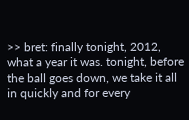>> bret: finally tonight, 2012, what a year it was. tonight, before the ball goes down, we take it all in quickly and for every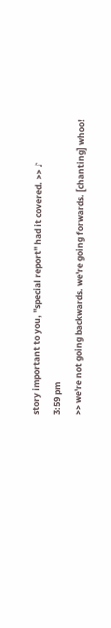story important to you, "special report" had it covered. >> ♪
3:59 pm
>> we're not going backwards. we're going forwards. [chanting] whoo!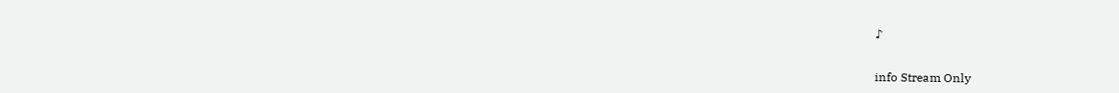♪


info Stream Only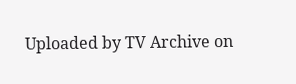Uploaded by TV Archive on